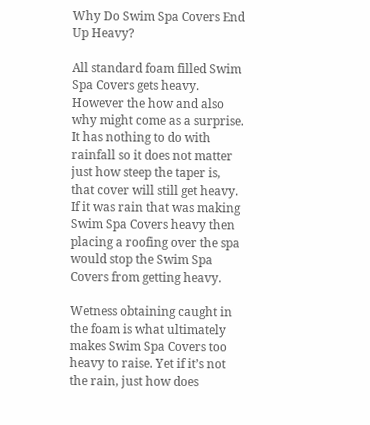Why Do Swim Spa Covers End Up Heavy?

All standard foam filled Swim Spa Covers gets heavy. However the how and also why might come as a surprise. It has nothing to do with rainfall so it does not matter just how steep the taper is, that cover will still get heavy. If it was rain that was making Swim Spa Covers heavy then placing a roofing over the spa would stop the Swim Spa Covers from getting heavy.

Wetness obtaining caught in the foam is what ultimately makes Swim Spa Covers too heavy to raise. Yet if it’s not the rain, just how does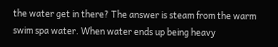the water get in there? The answer is steam from the warm swim spa water. When water ends up being heavy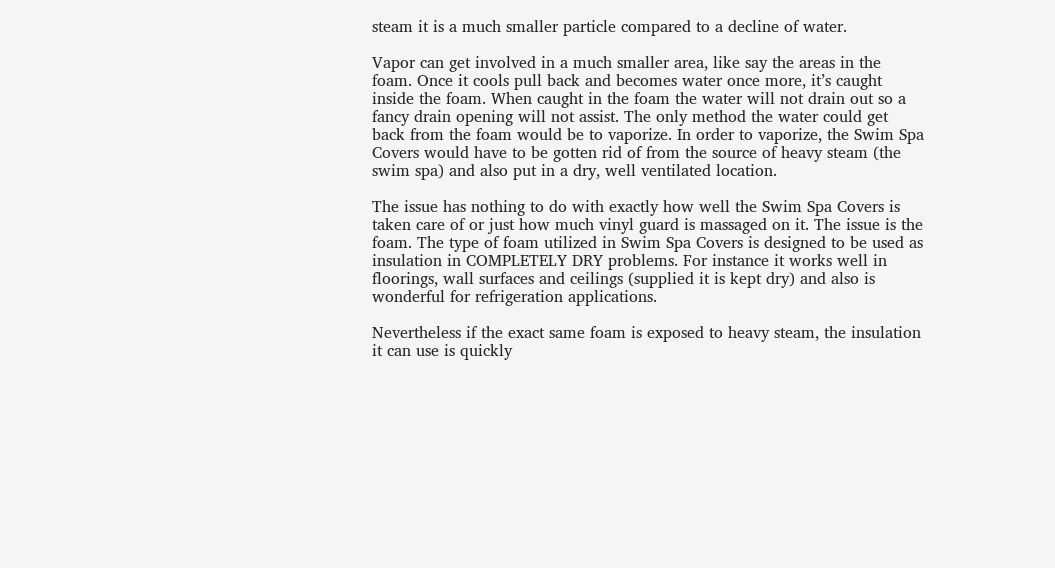steam it is a much smaller particle compared to a decline of water.

Vapor can get involved in a much smaller area, like say the areas in the foam. Once it cools pull back and becomes water once more, it’s caught inside the foam. When caught in the foam the water will not drain out so a fancy drain opening will not assist. The only method the water could get back from the foam would be to vaporize. In order to vaporize, the Swim Spa Covers would have to be gotten rid of from the source of heavy steam (the swim spa) and also put in a dry, well ventilated location.

The issue has nothing to do with exactly how well the Swim Spa Covers is taken care of or just how much vinyl guard is massaged on it. The issue is the foam. The type of foam utilized in Swim Spa Covers is designed to be used as insulation in COMPLETELY DRY problems. For instance it works well in floorings, wall surfaces and ceilings (supplied it is kept dry) and also is wonderful for refrigeration applications.

Nevertheless if the exact same foam is exposed to heavy steam, the insulation it can use is quickly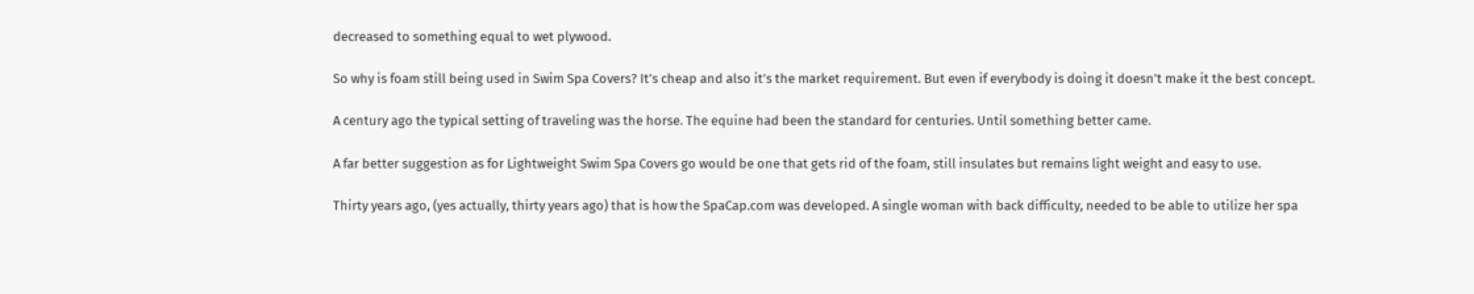decreased to something equal to wet plywood.

So why is foam still being used in Swim Spa Covers? It’s cheap and also it’s the market requirement. But even if everybody is doing it doesn’t make it the best concept.

A century ago the typical setting of traveling was the horse. The equine had been the standard for centuries. Until something better came.

A far better suggestion as for Lightweight Swim Spa Covers go would be one that gets rid of the foam, still insulates but remains light weight and easy to use.

Thirty years ago, (yes actually, thirty years ago) that is how the SpaCap.com was developed. A single woman with back difficulty, needed to be able to utilize her spa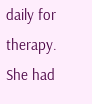daily for therapy. She had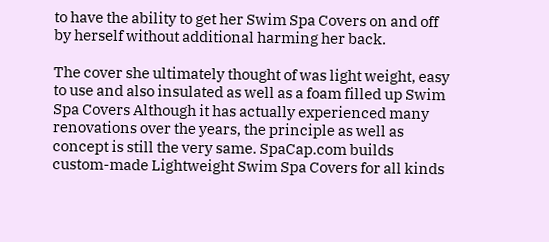to have the ability to get her Swim Spa Covers on and off by herself without additional harming her back.

The cover she ultimately thought of was light weight, easy to use and also insulated as well as a foam filled up Swim Spa Covers Although it has actually experienced many renovations over the years, the principle as well as concept is still the very same. SpaCap.com builds custom-made Lightweight Swim Spa Covers for all kinds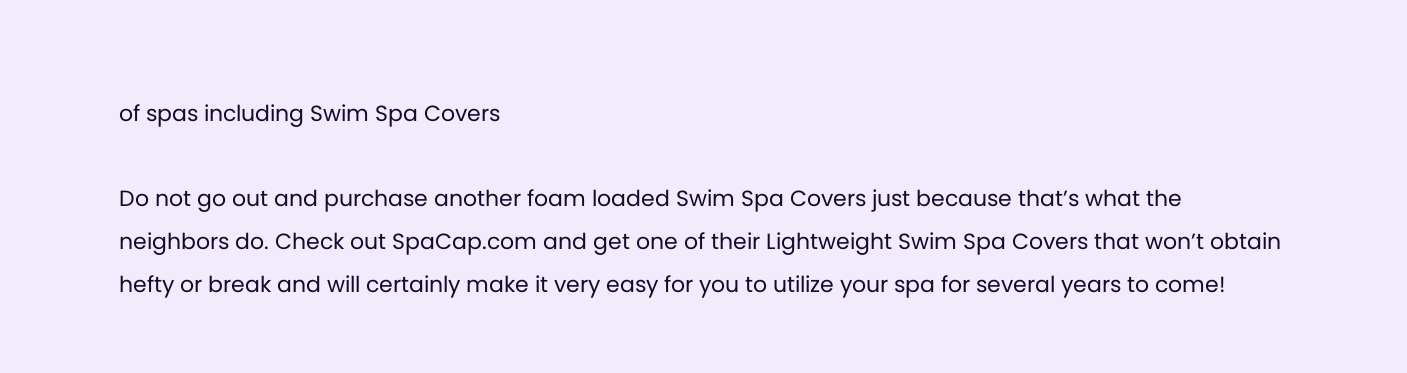of spas including Swim Spa Covers

Do not go out and purchase another foam loaded Swim Spa Covers just because that’s what the neighbors do. Check out SpaCap.com and get one of their Lightweight Swim Spa Covers that won’t obtain hefty or break and will certainly make it very easy for you to utilize your spa for several years to come!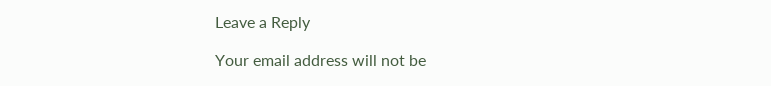Leave a Reply

Your email address will not be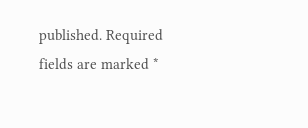published. Required fields are marked *